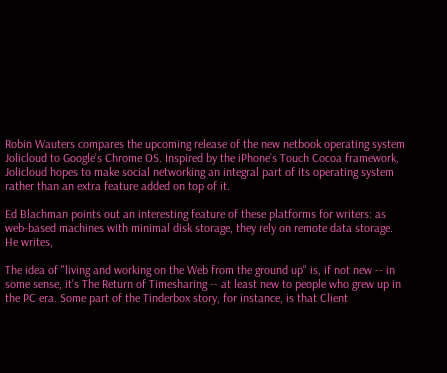Robin Wauters compares the upcoming release of the new netbook operating system Jolicloud to Google’s Chrome OS. Inspired by the iPhone’s Touch Cocoa framework, Jolicloud hopes to make social networking an integral part of its operating system rather than an extra feature added on top of it.

Ed Blachman points out an interesting feature of these platforms for writers: as web-based machines with minimal disk storage, they rely on remote data storage. He writes,

The idea of "living and working on the Web from the ground up" is, if not new -- in some sense, it's The Return of Timesharing -- at least new to people who grew up in the PC era. Some part of the Tinderbox story, for instance, is that Client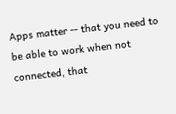Apps matter -- that you need to be able to work when not connected, that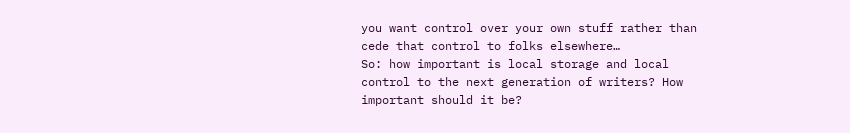you want control over your own stuff rather than cede that control to folks elsewhere…
So: how important is local storage and local control to the next generation of writers? How important should it be?